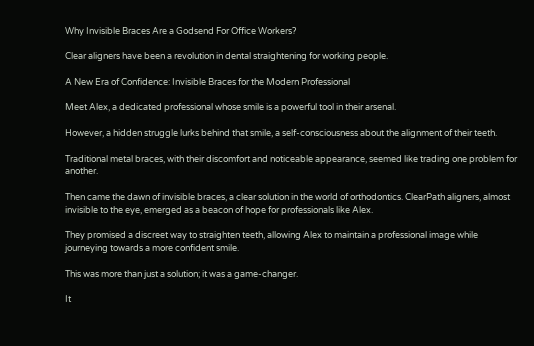Why Invisible Braces Are a Godsend For Office Workers?

Clear aligners have been a revolution in dental straightening for working people.

A New Era of Confidence: Invisible Braces for the Modern Professional

Meet Alex, a dedicated professional whose smile is a powerful tool in their arsenal.

However, a hidden struggle lurks behind that smile, a self-consciousness about the alignment of their teeth.

Traditional metal braces, with their discomfort and noticeable appearance, seemed like trading one problem for another.

Then came the dawn of invisible braces, a clear solution in the world of orthodontics. ClearPath aligners, almost invisible to the eye, emerged as a beacon of hope for professionals like Alex.

They promised a discreet way to straighten teeth, allowing Alex to maintain a professional image while journeying towards a more confident smile.

This was more than just a solution; it was a game-changer.

It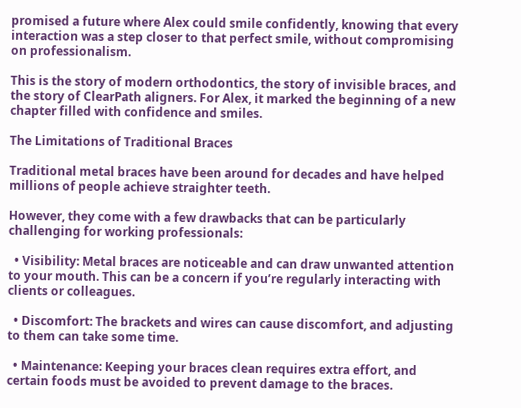promised a future where Alex could smile confidently, knowing that every interaction was a step closer to that perfect smile, without compromising on professionalism.

This is the story of modern orthodontics, the story of invisible braces, and the story of ClearPath aligners. For Alex, it marked the beginning of a new chapter filled with confidence and smiles.

The Limitations of Traditional Braces

Traditional metal braces have been around for decades and have helped millions of people achieve straighter teeth.

However, they come with a few drawbacks that can be particularly challenging for working professionals:

  • Visibility: Metal braces are noticeable and can draw unwanted attention to your mouth. This can be a concern if you’re regularly interacting with clients or colleagues.

  • Discomfort: The brackets and wires can cause discomfort, and adjusting to them can take some time.

  • Maintenance: Keeping your braces clean requires extra effort, and certain foods must be avoided to prevent damage to the braces.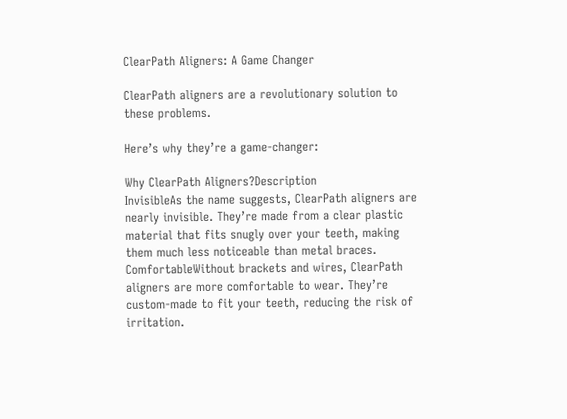ClearPath Aligners: A Game Changer

ClearPath aligners are a revolutionary solution to these problems.

Here’s why they’re a game-changer:

Why ClearPath Aligners?Description
InvisibleAs the name suggests, ClearPath aligners are nearly invisible. They’re made from a clear plastic material that fits snugly over your teeth, making them much less noticeable than metal braces.
ComfortableWithout brackets and wires, ClearPath aligners are more comfortable to wear. They’re custom-made to fit your teeth, reducing the risk of irritation.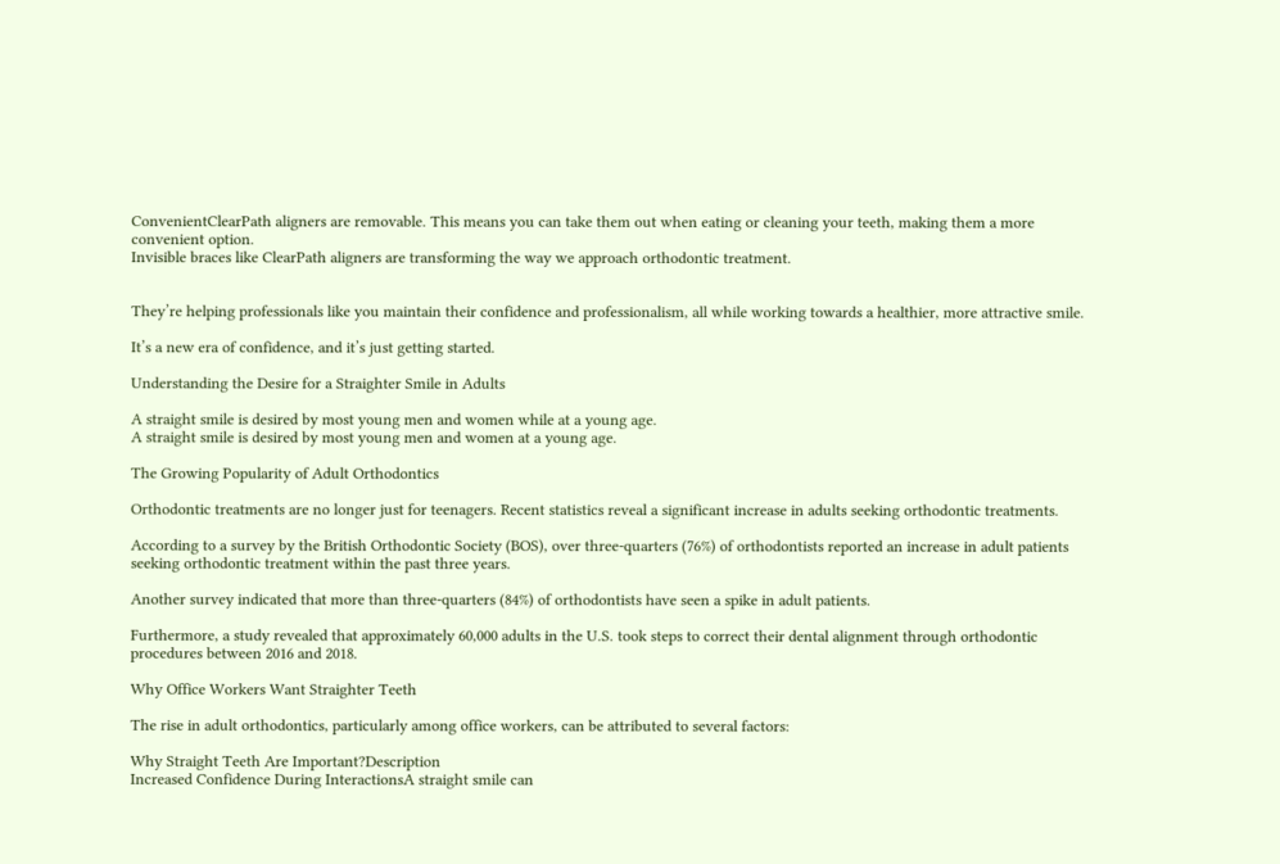ConvenientClearPath aligners are removable. This means you can take them out when eating or cleaning your teeth, making them a more convenient option.
Invisible braces like ClearPath aligners are transforming the way we approach orthodontic treatment.


They’re helping professionals like you maintain their confidence and professionalism, all while working towards a healthier, more attractive smile.

It’s a new era of confidence, and it’s just getting started.

Understanding the Desire for a Straighter Smile in Adults

A straight smile is desired by most young men and women while at a young age.
A straight smile is desired by most young men and women at a young age.

The Growing Popularity of Adult Orthodontics

Orthodontic treatments are no longer just for teenagers. Recent statistics reveal a significant increase in adults seeking orthodontic treatments.

According to a survey by the British Orthodontic Society (BOS), over three-quarters (76%) of orthodontists reported an increase in adult patients seeking orthodontic treatment within the past three years.

Another survey indicated that more than three-quarters (84%) of orthodontists have seen a spike in adult patients.

Furthermore, a study revealed that approximately 60,000 adults in the U.S. took steps to correct their dental alignment through orthodontic procedures between 2016 and 2018.

Why Office Workers Want Straighter Teeth

The rise in adult orthodontics, particularly among office workers, can be attributed to several factors:

Why Straight Teeth Are Important?Description
Increased Confidence During InteractionsA straight smile can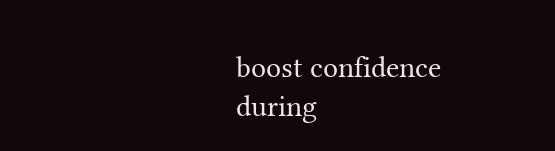boost confidence during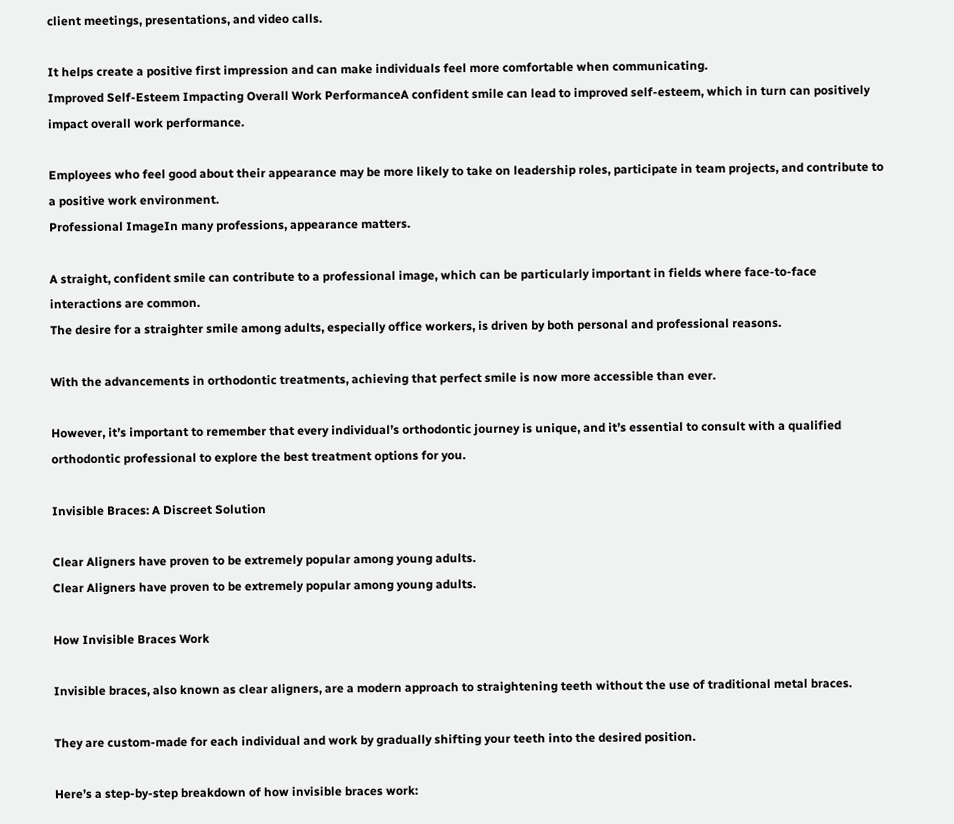client meetings, presentations, and video calls.

It helps create a positive first impression and can make individuals feel more comfortable when communicating.
Improved Self-Esteem Impacting Overall Work PerformanceA confident smile can lead to improved self-esteem, which in turn can positively impact overall work performance.

Employees who feel good about their appearance may be more likely to take on leadership roles, participate in team projects, and contribute to a positive work environment.
Professional ImageIn many professions, appearance matters.

A straight, confident smile can contribute to a professional image, which can be particularly important in fields where face-to-face interactions are common.
The desire for a straighter smile among adults, especially office workers, is driven by both personal and professional reasons.

With the advancements in orthodontic treatments, achieving that perfect smile is now more accessible than ever.

However, it’s important to remember that every individual’s orthodontic journey is unique, and it’s essential to consult with a qualified orthodontic professional to explore the best treatment options for you.

Invisible Braces: A Discreet Solution

Clear Aligners have proven to be extremely popular among young adults.
Clear Aligners have proven to be extremely popular among young adults.

How Invisible Braces Work

Invisible braces, also known as clear aligners, are a modern approach to straightening teeth without the use of traditional metal braces.

They are custom-made for each individual and work by gradually shifting your teeth into the desired position.

Here’s a step-by-step breakdown of how invisible braces work: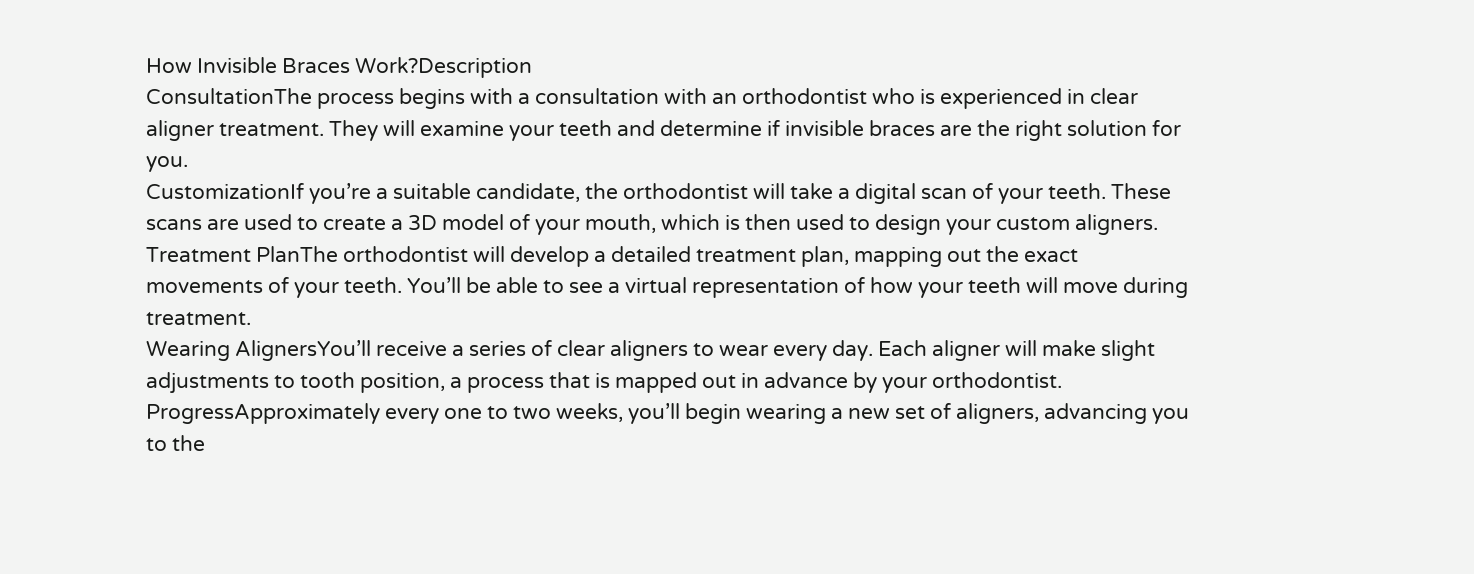How Invisible Braces Work?Description
ConsultationThe process begins with a consultation with an orthodontist who is experienced in clear aligner treatment. They will examine your teeth and determine if invisible braces are the right solution for you.
CustomizationIf you’re a suitable candidate, the orthodontist will take a digital scan of your teeth. These scans are used to create a 3D model of your mouth, which is then used to design your custom aligners.
Treatment PlanThe orthodontist will develop a detailed treatment plan, mapping out the exact movements of your teeth. You’ll be able to see a virtual representation of how your teeth will move during treatment.
Wearing AlignersYou’ll receive a series of clear aligners to wear every day. Each aligner will make slight adjustments to tooth position, a process that is mapped out in advance by your orthodontist.
ProgressApproximately every one to two weeks, you’ll begin wearing a new set of aligners, advancing you to the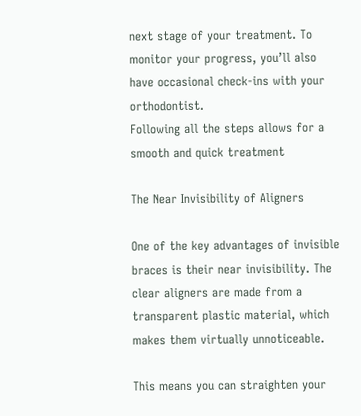next stage of your treatment. To monitor your progress, you’ll also have occasional check-ins with your orthodontist.
Following all the steps allows for a smooth and quick treatment

The Near Invisibility of Aligners

One of the key advantages of invisible braces is their near invisibility. The clear aligners are made from a transparent plastic material, which makes them virtually unnoticeable.

This means you can straighten your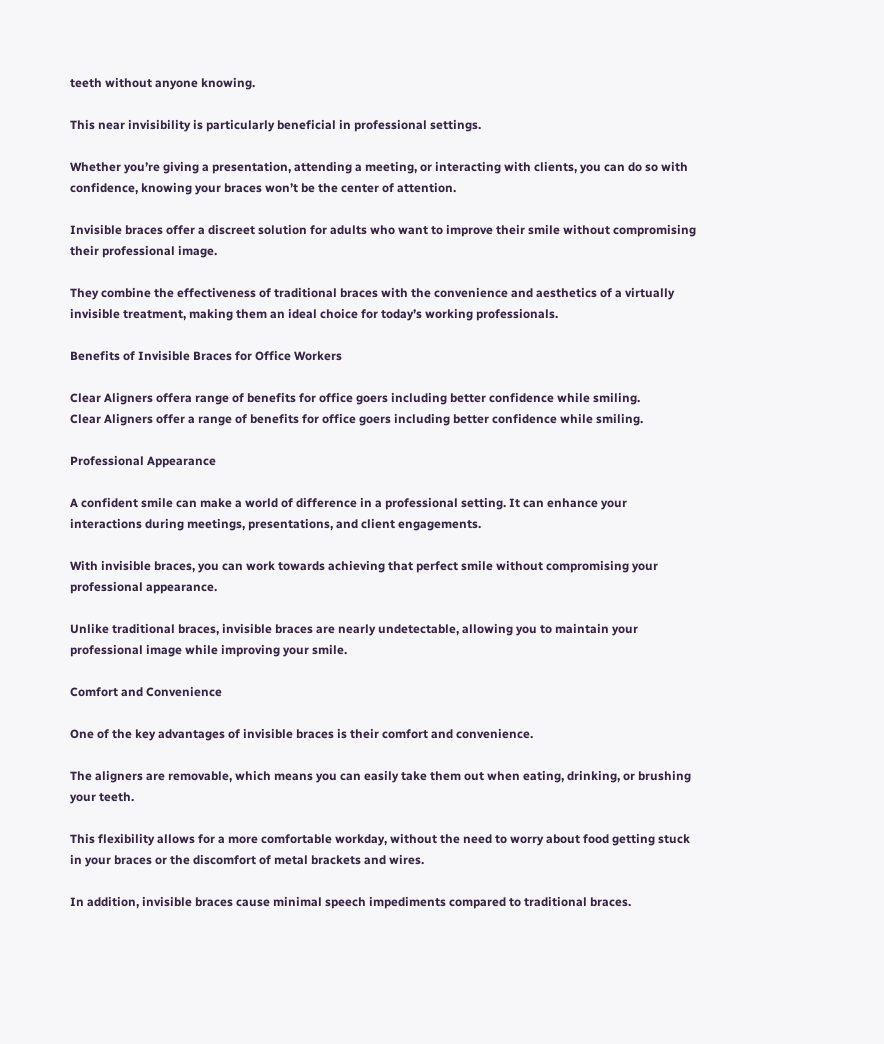teeth without anyone knowing.

This near invisibility is particularly beneficial in professional settings.

Whether you’re giving a presentation, attending a meeting, or interacting with clients, you can do so with confidence, knowing your braces won’t be the center of attention.

Invisible braces offer a discreet solution for adults who want to improve their smile without compromising their professional image.

They combine the effectiveness of traditional braces with the convenience and aesthetics of a virtually invisible treatment, making them an ideal choice for today’s working professionals.

Benefits of Invisible Braces for Office Workers

Clear Aligners offera range of benefits for office goers including better confidence while smiling.
Clear Aligners offer a range of benefits for office goers including better confidence while smiling.

Professional Appearance

A confident smile can make a world of difference in a professional setting. It can enhance your interactions during meetings, presentations, and client engagements.

With invisible braces, you can work towards achieving that perfect smile without compromising your professional appearance.

Unlike traditional braces, invisible braces are nearly undetectable, allowing you to maintain your professional image while improving your smile.

Comfort and Convenience

One of the key advantages of invisible braces is their comfort and convenience.

The aligners are removable, which means you can easily take them out when eating, drinking, or brushing your teeth.

This flexibility allows for a more comfortable workday, without the need to worry about food getting stuck in your braces or the discomfort of metal brackets and wires.

In addition, invisible braces cause minimal speech impediments compared to traditional braces.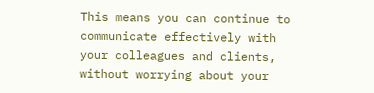This means you can continue to communicate effectively with your colleagues and clients, without worrying about your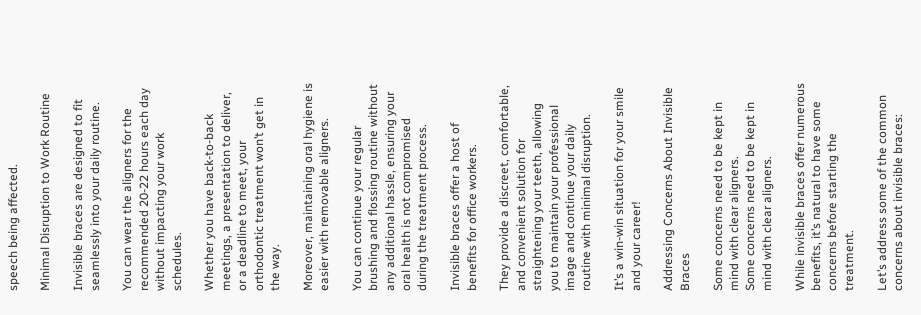speech being affected.

Minimal Disruption to Work Routine

Invisible braces are designed to fit seamlessly into your daily routine.

You can wear the aligners for the recommended 20-22 hours each day without impacting your work schedules.

Whether you have back-to-back meetings, a presentation to deliver, or a deadline to meet, your orthodontic treatment won’t get in the way.

Moreover, maintaining oral hygiene is easier with removable aligners.

You can continue your regular brushing and flossing routine without any additional hassle, ensuring your oral health is not compromised during the treatment process.

Invisible braces offer a host of benefits for office workers.

They provide a discreet, comfortable, and convenient solution for straightening your teeth, allowing you to maintain your professional image and continue your daily routine with minimal disruption.

It’s a win-win situation for your smile and your career!

Addressing Concerns About Invisible Braces

Some concerns need to be kept in mind with clear aligners.
Some concerns need to be kept in mind with clear aligners.

While invisible braces offer numerous benefits, it’s natural to have some concerns before starting the treatment.

Let’s address some of the common concerns about invisible braces: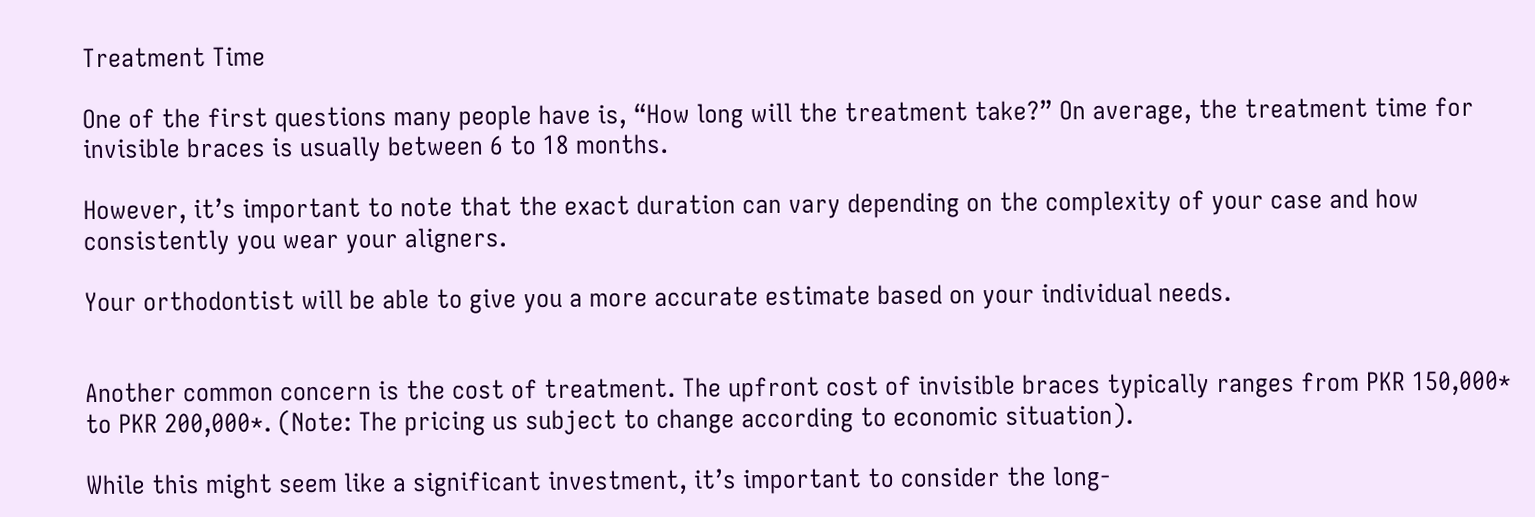Treatment Time

One of the first questions many people have is, “How long will the treatment take?” On average, the treatment time for invisible braces is usually between 6 to 18 months.

However, it’s important to note that the exact duration can vary depending on the complexity of your case and how consistently you wear your aligners.

Your orthodontist will be able to give you a more accurate estimate based on your individual needs.


Another common concern is the cost of treatment. The upfront cost of invisible braces typically ranges from PKR 150,000* to PKR 200,000*. (Note: The pricing us subject to change according to economic situation).

While this might seem like a significant investment, it’s important to consider the long-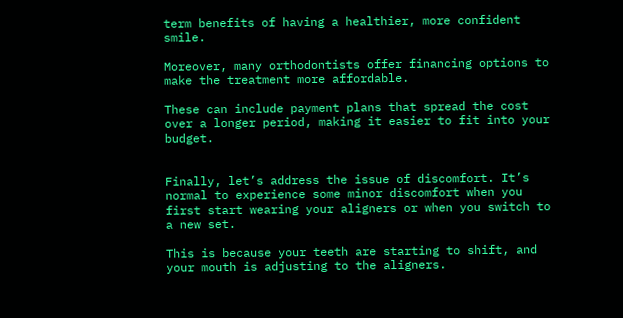term benefits of having a healthier, more confident smile.

Moreover, many orthodontists offer financing options to make the treatment more affordable.

These can include payment plans that spread the cost over a longer period, making it easier to fit into your budget.


Finally, let’s address the issue of discomfort. It’s normal to experience some minor discomfort when you first start wearing your aligners or when you switch to a new set.

This is because your teeth are starting to shift, and your mouth is adjusting to the aligners.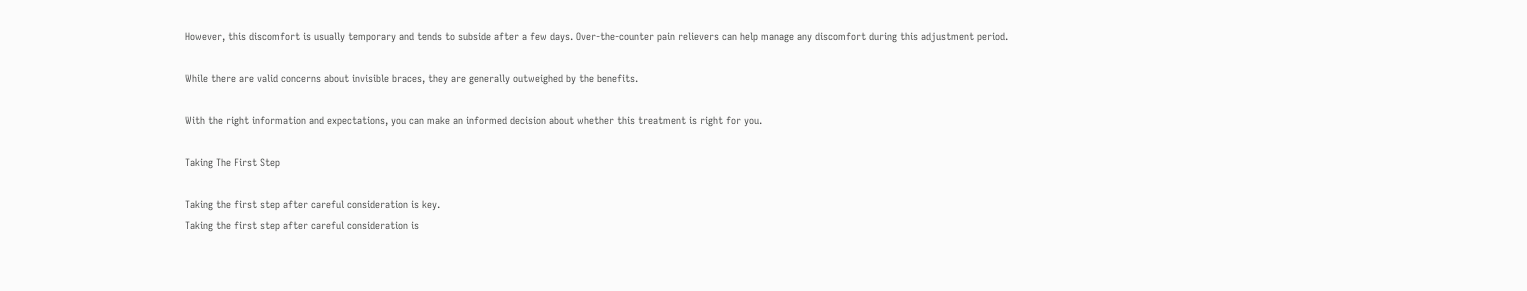However, this discomfort is usually temporary and tends to subside after a few days. Over-the-counter pain relievers can help manage any discomfort during this adjustment period.

While there are valid concerns about invisible braces, they are generally outweighed by the benefits.

With the right information and expectations, you can make an informed decision about whether this treatment is right for you.

Taking The First Step

Taking the first step after careful consideration is key.
Taking the first step after careful consideration is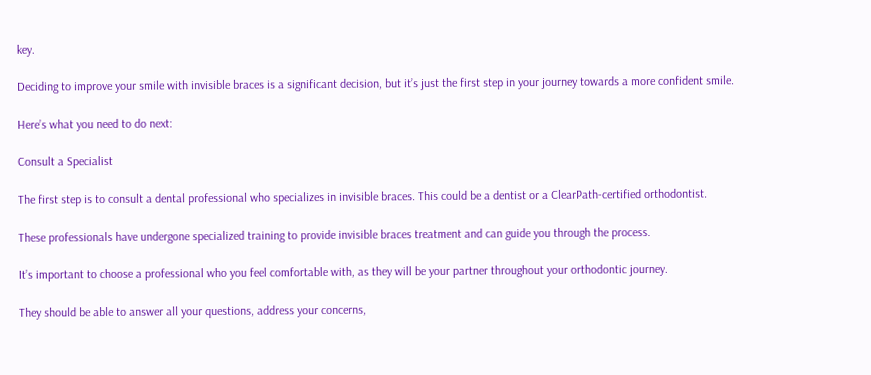key.

Deciding to improve your smile with invisible braces is a significant decision, but it’s just the first step in your journey towards a more confident smile.

Here’s what you need to do next:

Consult a Specialist

The first step is to consult a dental professional who specializes in invisible braces. This could be a dentist or a ClearPath-certified orthodontist.

These professionals have undergone specialized training to provide invisible braces treatment and can guide you through the process.

It’s important to choose a professional who you feel comfortable with, as they will be your partner throughout your orthodontic journey.

They should be able to answer all your questions, address your concerns,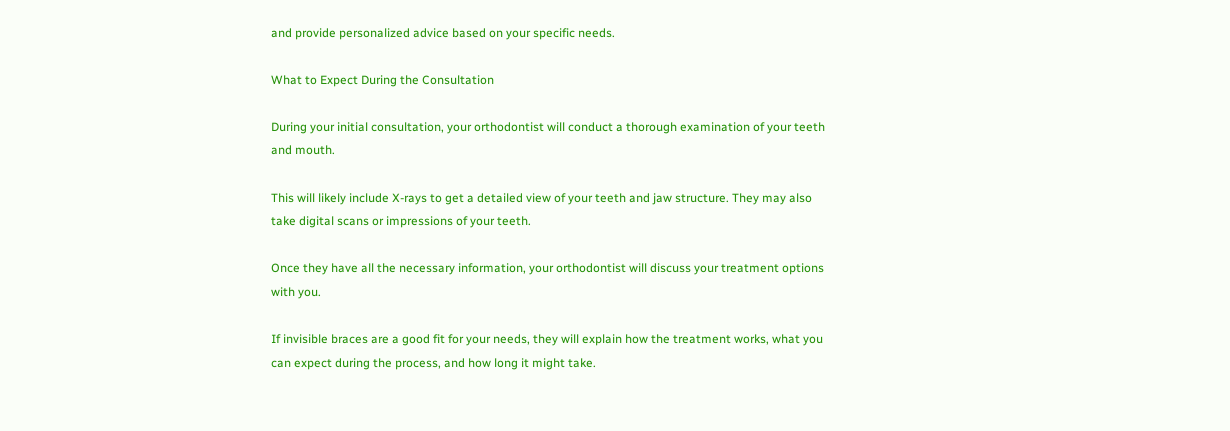and provide personalized advice based on your specific needs.

What to Expect During the Consultation

During your initial consultation, your orthodontist will conduct a thorough examination of your teeth and mouth.

This will likely include X-rays to get a detailed view of your teeth and jaw structure. They may also take digital scans or impressions of your teeth.

Once they have all the necessary information, your orthodontist will discuss your treatment options with you.

If invisible braces are a good fit for your needs, they will explain how the treatment works, what you can expect during the process, and how long it might take.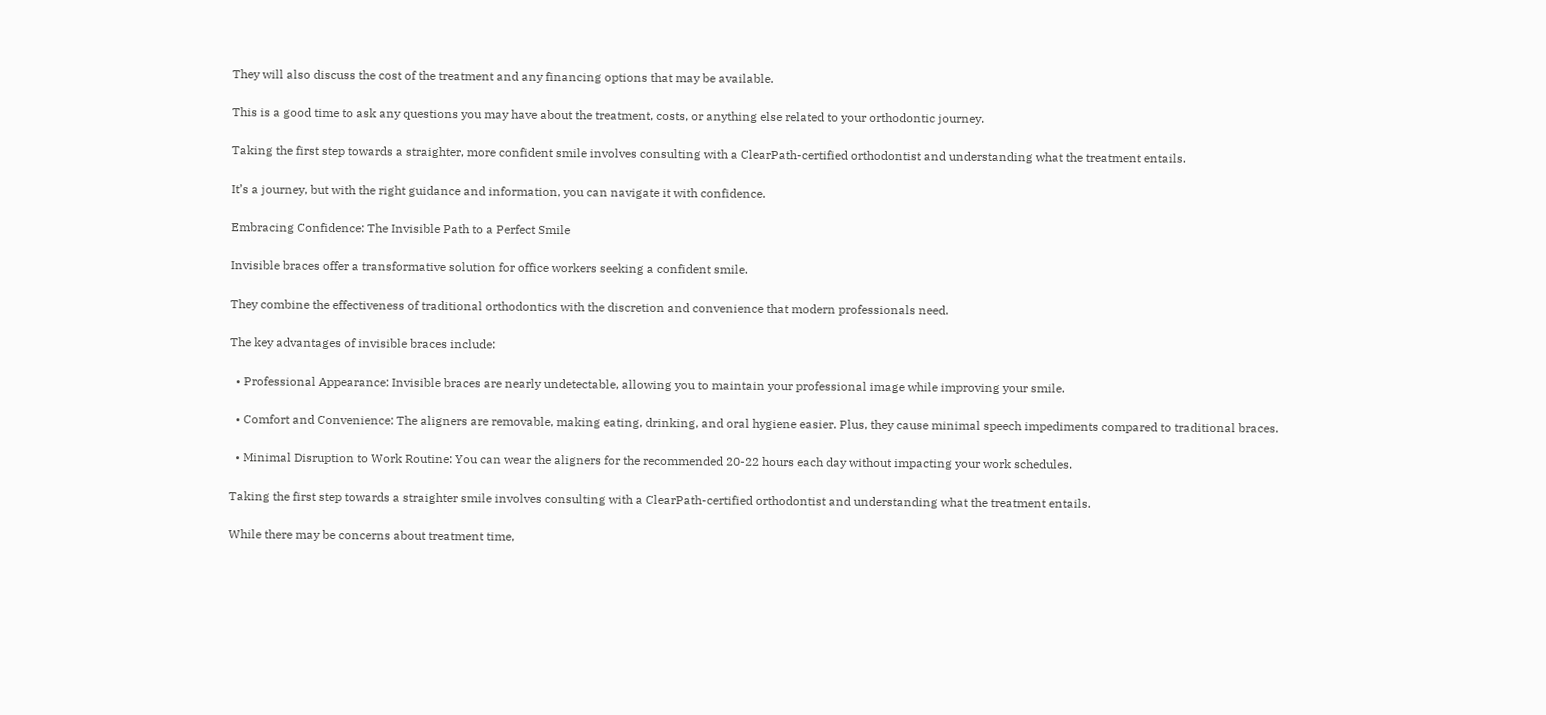They will also discuss the cost of the treatment and any financing options that may be available.

This is a good time to ask any questions you may have about the treatment, costs, or anything else related to your orthodontic journey.

Taking the first step towards a straighter, more confident smile involves consulting with a ClearPath-certified orthodontist and understanding what the treatment entails.

It’s a journey, but with the right guidance and information, you can navigate it with confidence.

Embracing Confidence: The Invisible Path to a Perfect Smile

Invisible braces offer a transformative solution for office workers seeking a confident smile.

They combine the effectiveness of traditional orthodontics with the discretion and convenience that modern professionals need.

The key advantages of invisible braces include:

  • Professional Appearance: Invisible braces are nearly undetectable, allowing you to maintain your professional image while improving your smile.

  • Comfort and Convenience: The aligners are removable, making eating, drinking, and oral hygiene easier. Plus, they cause minimal speech impediments compared to traditional braces.

  • Minimal Disruption to Work Routine: You can wear the aligners for the recommended 20-22 hours each day without impacting your work schedules.

Taking the first step towards a straighter smile involves consulting with a ClearPath-certified orthodontist and understanding what the treatment entails.

While there may be concerns about treatment time,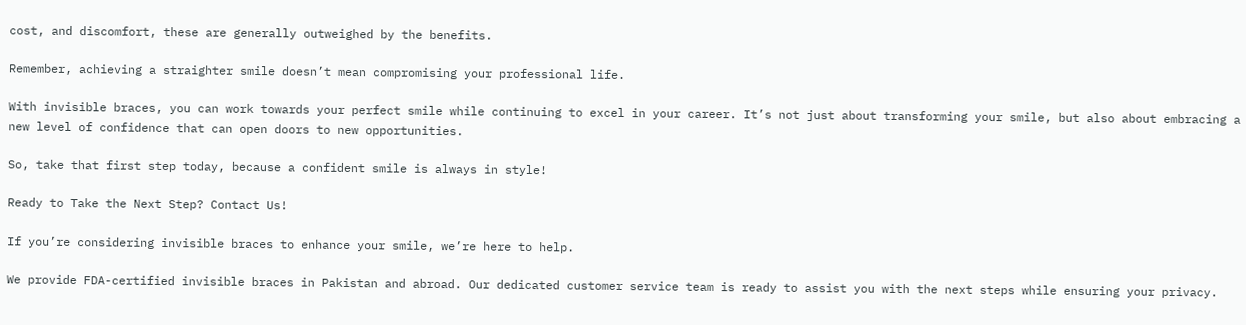cost, and discomfort, these are generally outweighed by the benefits.

Remember, achieving a straighter smile doesn’t mean compromising your professional life.

With invisible braces, you can work towards your perfect smile while continuing to excel in your career. It’s not just about transforming your smile, but also about embracing a new level of confidence that can open doors to new opportunities.

So, take that first step today, because a confident smile is always in style!

Ready to Take the Next Step? Contact Us!

If you’re considering invisible braces to enhance your smile, we’re here to help.

We provide FDA-certified invisible braces in Pakistan and abroad. Our dedicated customer service team is ready to assist you with the next steps while ensuring your privacy.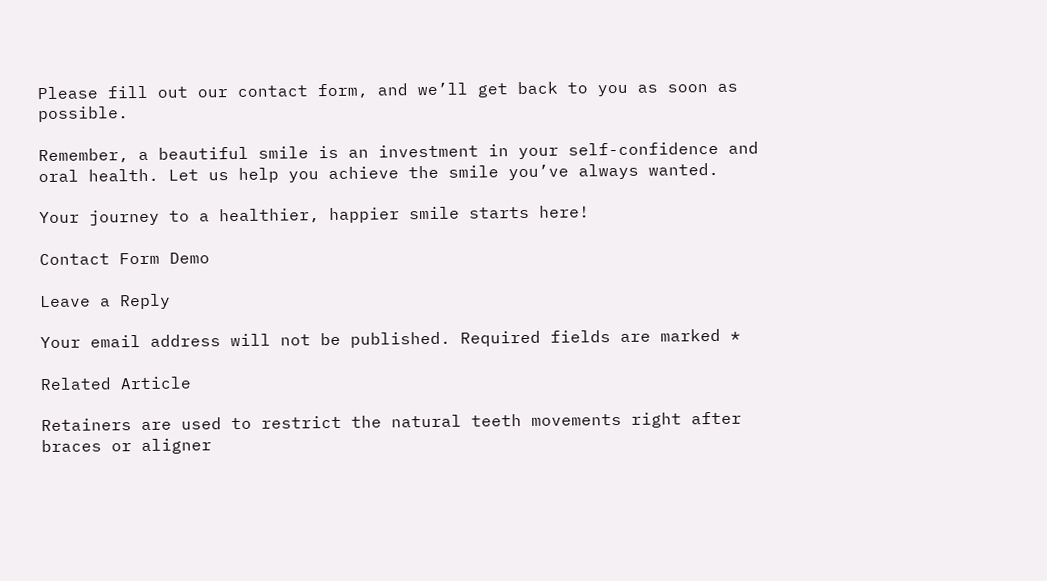Please fill out our contact form, and we’ll get back to you as soon as possible.

Remember, a beautiful smile is an investment in your self-confidence and oral health. Let us help you achieve the smile you’ve always wanted.

Your journey to a healthier, happier smile starts here!

Contact Form Demo

Leave a Reply

Your email address will not be published. Required fields are marked *

Related Article

Retainers are used to restrict the natural teeth movements right after braces or aligner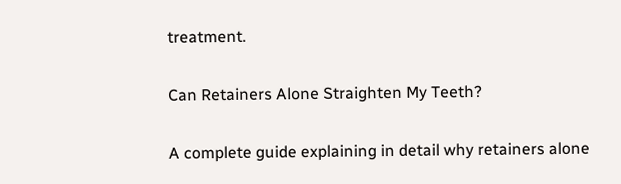treatment.

Can Retainers Alone Straighten My Teeth?

A complete guide explaining in detail why retainers alone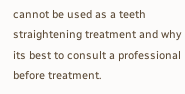cannot be used as a teeth straightening treatment and why its best to consult a professional before treatment.